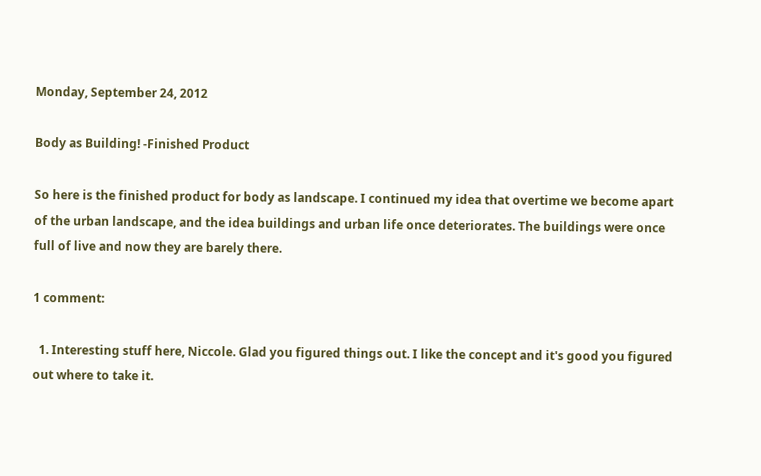Monday, September 24, 2012

Body as Building! -Finished Product

So here is the finished product for body as landscape. I continued my idea that overtime we become apart of the urban landscape, and the idea buildings and urban life once deteriorates. The buildings were once full of live and now they are barely there.

1 comment:

  1. Interesting stuff here, Niccole. Glad you figured things out. I like the concept and it's good you figured out where to take it.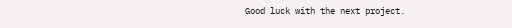Good luck with the next project.